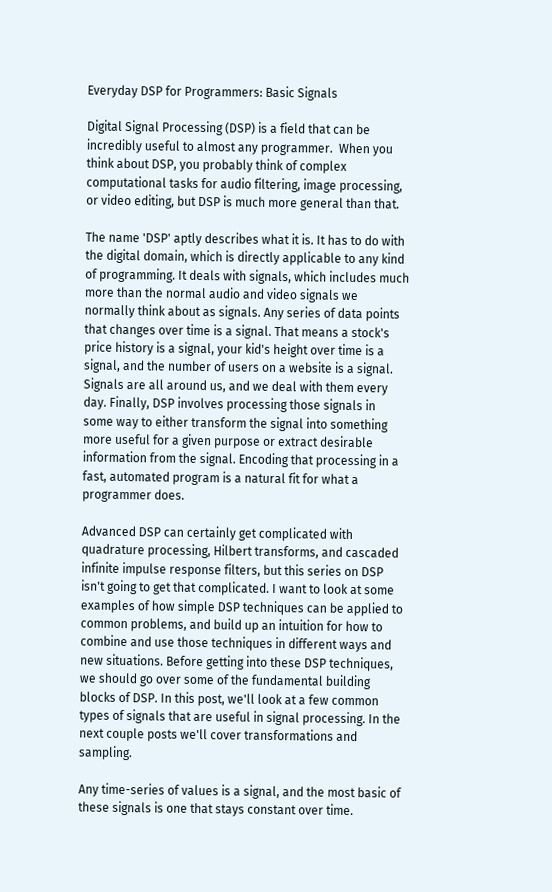Everyday DSP for Programmers: Basic Signals

Digital Signal Processing (DSP) is a field that can be incredibly useful to almost any programmer.  When you think about DSP, you probably think of complex computational tasks for audio filtering, image processing, or video editing, but DSP is much more general than that.

The name 'DSP' aptly describes what it is. It has to do with the digital domain, which is directly applicable to any kind of programming. It deals with signals, which includes much more than the normal audio and video signals we normally think about as signals. Any series of data points that changes over time is a signal. That means a stock's price history is a signal, your kid's height over time is a signal, and the number of users on a website is a signal. Signals are all around us, and we deal with them every day. Finally, DSP involves processing those signals in some way to either transform the signal into something more useful for a given purpose or extract desirable information from the signal. Encoding that processing in a fast, automated program is a natural fit for what a programmer does.

Advanced DSP can certainly get complicated with quadrature processing, Hilbert transforms, and cascaded infinite impulse response filters, but this series on DSP isn't going to get that complicated. I want to look at some examples of how simple DSP techniques can be applied to common problems, and build up an intuition for how to combine and use those techniques in different ways and new situations. Before getting into these DSP techniques, we should go over some of the fundamental building blocks of DSP. In this post, we'll look at a few common types of signals that are useful in signal processing. In the next couple posts we'll cover transformations and sampling.

Any time-series of values is a signal, and the most basic of these signals is one that stays constant over time.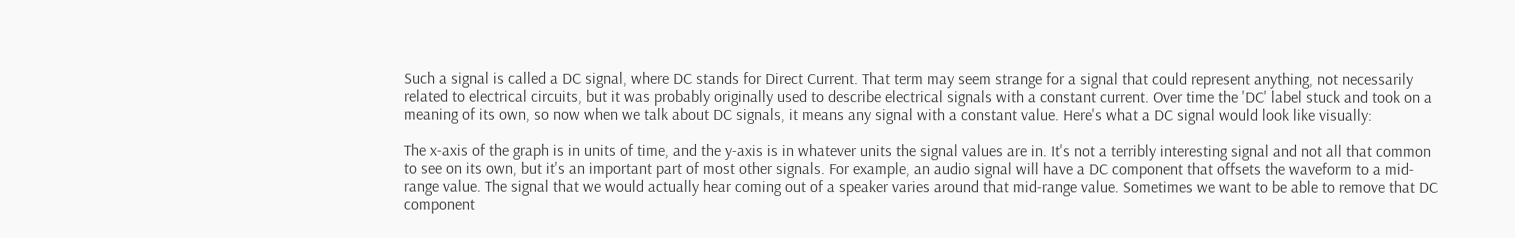Such a signal is called a DC signal, where DC stands for Direct Current. That term may seem strange for a signal that could represent anything, not necessarily related to electrical circuits, but it was probably originally used to describe electrical signals with a constant current. Over time the 'DC' label stuck and took on a meaning of its own, so now when we talk about DC signals, it means any signal with a constant value. Here's what a DC signal would look like visually:

The x-axis of the graph is in units of time, and the y-axis is in whatever units the signal values are in. It's not a terribly interesting signal and not all that common to see on its own, but it's an important part of most other signals. For example, an audio signal will have a DC component that offsets the waveform to a mid-range value. The signal that we would actually hear coming out of a speaker varies around that mid-range value. Sometimes we want to be able to remove that DC component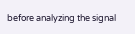before analyzing the signal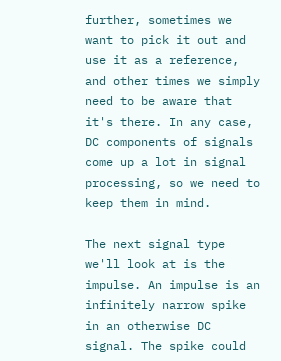further, sometimes we want to pick it out and use it as a reference, and other times we simply need to be aware that it's there. In any case, DC components of signals come up a lot in signal processing, so we need to keep them in mind.

The next signal type we'll look at is the impulse. An impulse is an infinitely narrow spike in an otherwise DC signal. The spike could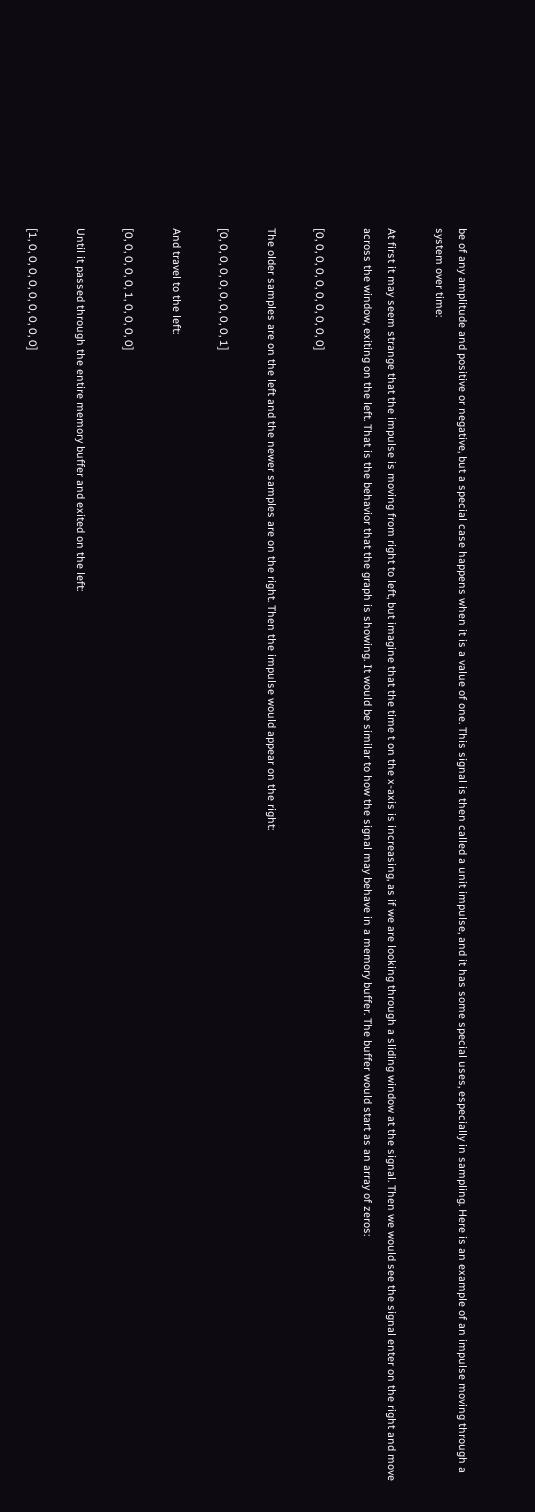be of any amplitude and positive or negative, but a special case happens when it is a value of one. This signal is then called a unit impulse, and it has some special uses, especially in sampling. Here is an example of an impulse moving through a system over time:

At first it may seem strange that the impulse is moving from right to left, but imagine that the time t on the x-axis is increasing, as if we are looking through a sliding window at the signal. Then we would see the signal enter on the right and move across the window, exiting on the left. That is the behavior that the graph is showing. It would be similar to how the signal may behave in a memory buffer. The buffer would start as an array of zeros:

[0, 0, 0, 0, 0, 0, 0, 0, 0, 0]

The older samples are on the left and the newer samples are on the right. Then the impulse would appear on the right:

[0, 0, 0, 0, 0, 0, 0, 0, 0, 1]

And travel to the left:

[0, 0, 0, 0, 0, 1, 0, 0, 0, 0]

Until it passed through the entire memory buffer and exited on the left:

[1, 0, 0, 0, 0, 0, 0, 0, 0, 0]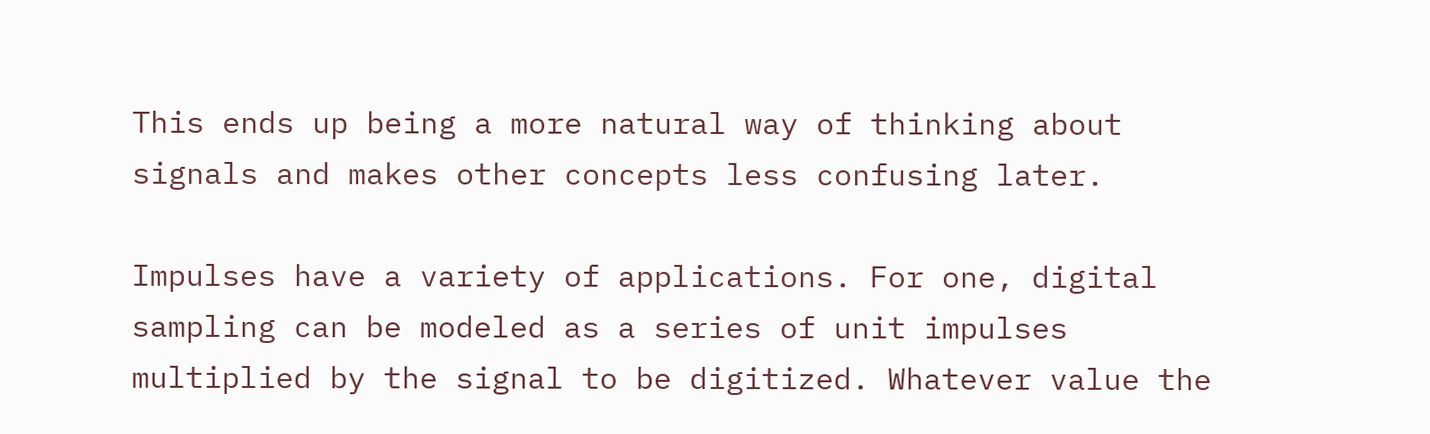This ends up being a more natural way of thinking about signals and makes other concepts less confusing later.

Impulses have a variety of applications. For one, digital sampling can be modeled as a series of unit impulses multiplied by the signal to be digitized. Whatever value the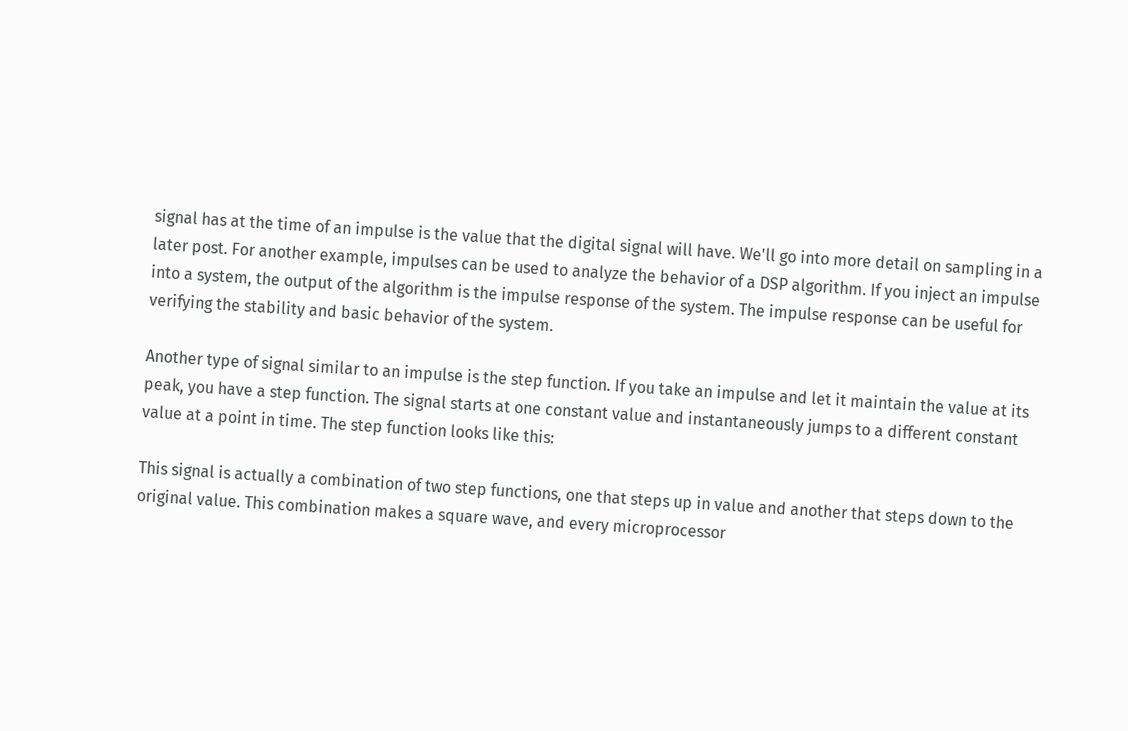signal has at the time of an impulse is the value that the digital signal will have. We'll go into more detail on sampling in a later post. For another example, impulses can be used to analyze the behavior of a DSP algorithm. If you inject an impulse into a system, the output of the algorithm is the impulse response of the system. The impulse response can be useful for verifying the stability and basic behavior of the system.

Another type of signal similar to an impulse is the step function. If you take an impulse and let it maintain the value at its peak, you have a step function. The signal starts at one constant value and instantaneously jumps to a different constant value at a point in time. The step function looks like this:

This signal is actually a combination of two step functions, one that steps up in value and another that steps down to the original value. This combination makes a square wave, and every microprocessor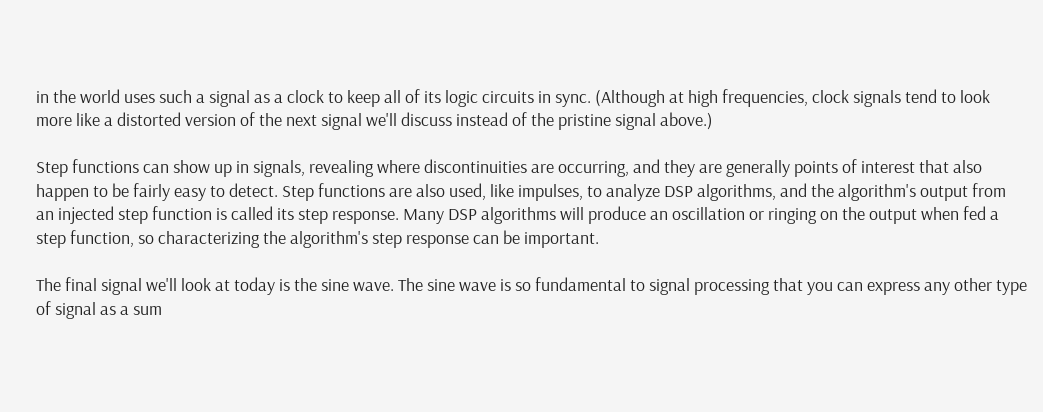in the world uses such a signal as a clock to keep all of its logic circuits in sync. (Although at high frequencies, clock signals tend to look more like a distorted version of the next signal we'll discuss instead of the pristine signal above.)

Step functions can show up in signals, revealing where discontinuities are occurring, and they are generally points of interest that also happen to be fairly easy to detect. Step functions are also used, like impulses, to analyze DSP algorithms, and the algorithm's output from an injected step function is called its step response. Many DSP algorithms will produce an oscillation or ringing on the output when fed a step function, so characterizing the algorithm's step response can be important.

The final signal we'll look at today is the sine wave. The sine wave is so fundamental to signal processing that you can express any other type of signal as a sum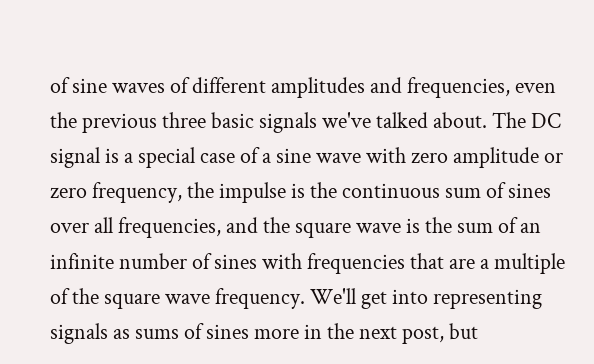of sine waves of different amplitudes and frequencies, even the previous three basic signals we've talked about. The DC signal is a special case of a sine wave with zero amplitude or zero frequency, the impulse is the continuous sum of sines over all frequencies, and the square wave is the sum of an infinite number of sines with frequencies that are a multiple of the square wave frequency. We'll get into representing signals as sums of sines more in the next post, but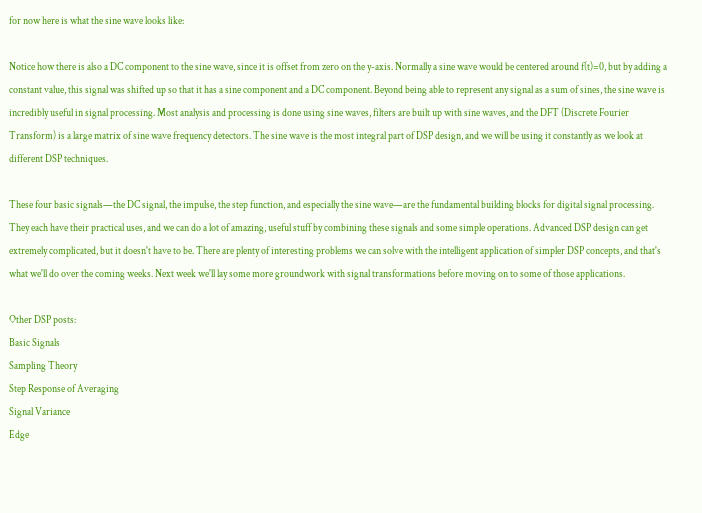for now here is what the sine wave looks like:

Notice how there is also a DC component to the sine wave, since it is offset from zero on the y-axis. Normally a sine wave would be centered around f(t)=0, but by adding a constant value, this signal was shifted up so that it has a sine component and a DC component. Beyond being able to represent any signal as a sum of sines, the sine wave is incredibly useful in signal processing. Most analysis and processing is done using sine waves, filters are built up with sine waves, and the DFT (Discrete Fourier Transform) is a large matrix of sine wave frequency detectors. The sine wave is the most integral part of DSP design, and we will be using it constantly as we look at different DSP techniques.

These four basic signals—the DC signal, the impulse, the step function, and especially the sine wave—are the fundamental building blocks for digital signal processing. They each have their practical uses, and we can do a lot of amazing, useful stuff by combining these signals and some simple operations. Advanced DSP design can get extremely complicated, but it doesn't have to be. There are plenty of interesting problems we can solve with the intelligent application of simpler DSP concepts, and that's what we'll do over the coming weeks. Next week we'll lay some more groundwork with signal transformations before moving on to some of those applications.

Other DSP posts:
Basic Signals
Sampling Theory
Step Response of Averaging
Signal Variance
Edge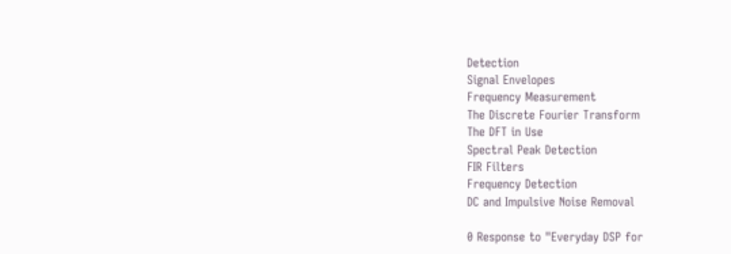Detection
Signal Envelopes
Frequency Measurement
The Discrete Fourier Transform
The DFT in Use
Spectral Peak Detection
FIR Filters
Frequency Detection
DC and Impulsive Noise Removal

0 Response to "Everyday DSP for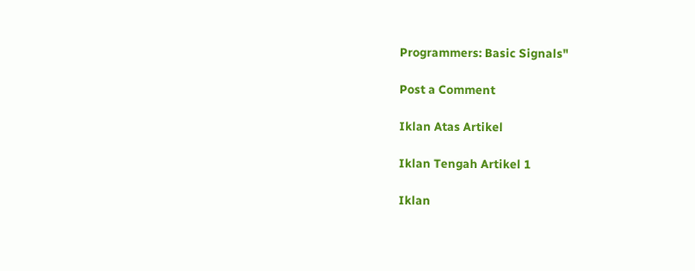Programmers: Basic Signals"

Post a Comment

Iklan Atas Artikel

Iklan Tengah Artikel 1

Iklan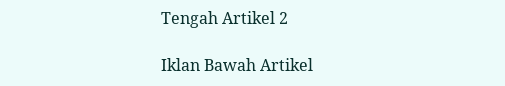Tengah Artikel 2

Iklan Bawah Artikel